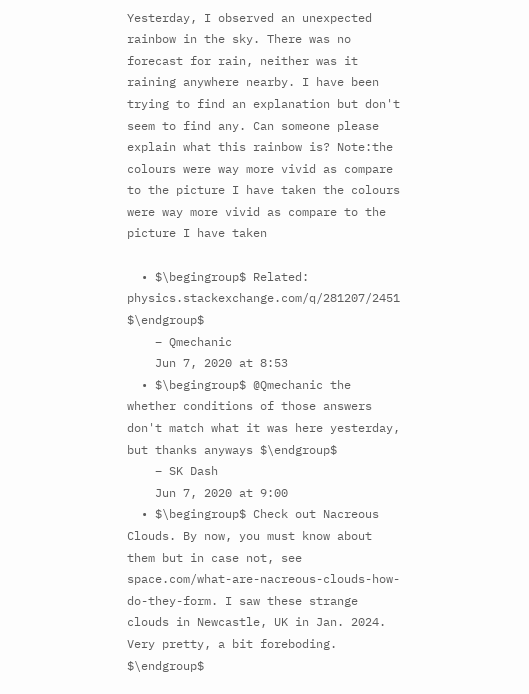Yesterday, I observed an unexpected rainbow in the sky. There was no forecast for rain, neither was it raining anywhere nearby. I have been trying to find an explanation but don't seem to find any. Can someone please explain what this rainbow is? Note:the colours were way more vivid as compare to the picture I have taken the colours were way more vivid as compare to the picture I have taken

  • $\begingroup$ Related: physics.stackexchange.com/q/281207/2451 $\endgroup$
    – Qmechanic
    Jun 7, 2020 at 8:53
  • $\begingroup$ @Qmechanic the whether conditions of those answers don't match what it was here yesterday, but thanks anyways $\endgroup$
    – SK Dash
    Jun 7, 2020 at 9:00
  • $\begingroup$ Check out Nacreous Clouds. By now, you must know about them but in case not, see space.com/what-are-nacreous-clouds-how-do-they-form. I saw these strange clouds in Newcastle, UK in Jan. 2024. Very pretty, a bit foreboding. $\endgroup$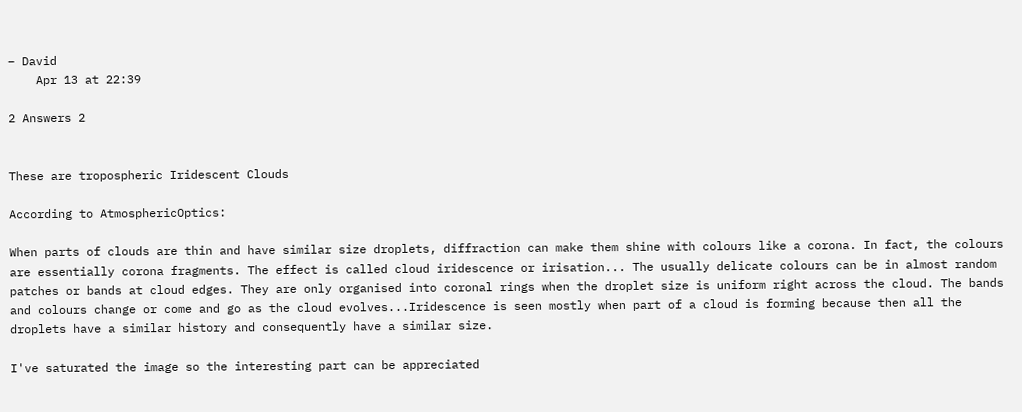– David
    Apr 13 at 22:39

2 Answers 2


These are tropospheric Iridescent Clouds

According to AtmosphericOptics:

When parts of clouds are thin and have similar size droplets, diffraction can make them shine with colours like a corona. In fact, the colours are essentially corona fragments. The effect is called cloud iridescence or irisation... The usually delicate colours can be in almost random patches or bands at cloud edges. They are only organised into coronal rings when the droplet size is uniform right across the cloud. The bands and colours change or come and go as the cloud evolves...Iridescence is seen mostly when part of a cloud is forming because then all the droplets have a similar history and consequently have a similar size.

I've saturated the image so the interesting part can be appreciated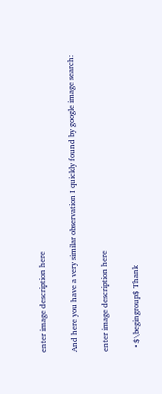enter image description here

And here you have a very similar observation I quickly found by google image search:

enter image description here

  • $\begingroup$ Thank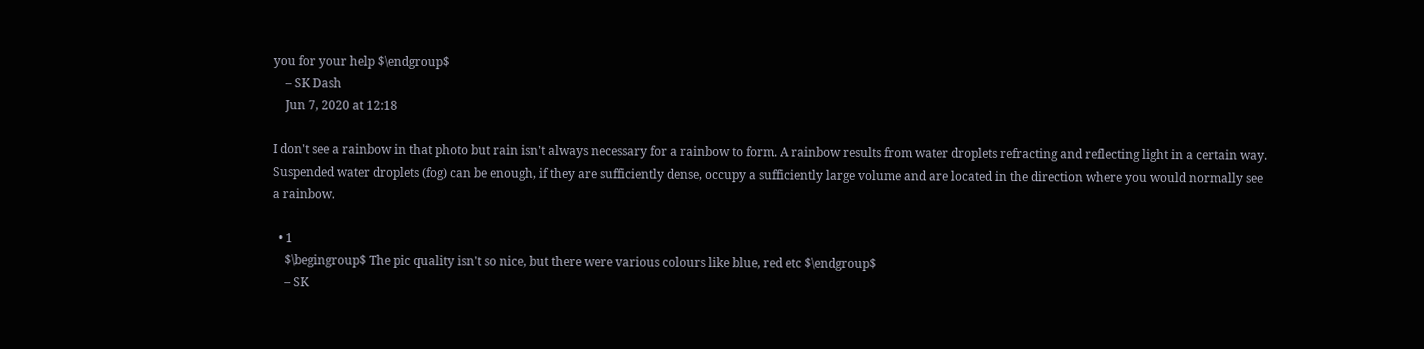you for your help $\endgroup$
    – SK Dash
    Jun 7, 2020 at 12:18

I don't see a rainbow in that photo but rain isn't always necessary for a rainbow to form. A rainbow results from water droplets refracting and reflecting light in a certain way. Suspended water droplets (fog) can be enough, if they are sufficiently dense, occupy a sufficiently large volume and are located in the direction where you would normally see a rainbow.

  • 1
    $\begingroup$ The pic quality isn't so nice, but there were various colours like blue, red etc $\endgroup$
    – SK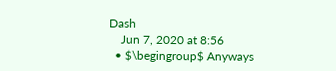Dash
    Jun 7, 2020 at 8:56
  • $\begingroup$ Anyways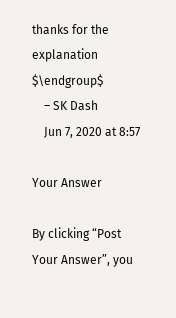thanks for the explanation $\endgroup$
    – SK Dash
    Jun 7, 2020 at 8:57

Your Answer

By clicking “Post Your Answer”, you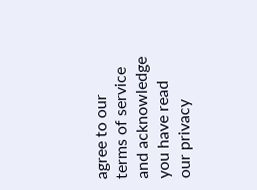agree to our terms of service and acknowledge you have read our privacy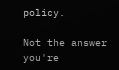policy.

Not the answer you're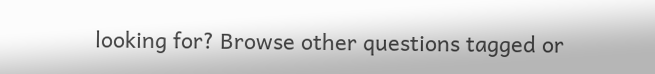looking for? Browse other questions tagged or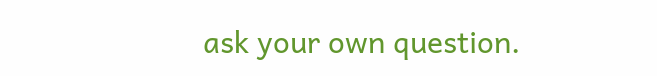ask your own question.